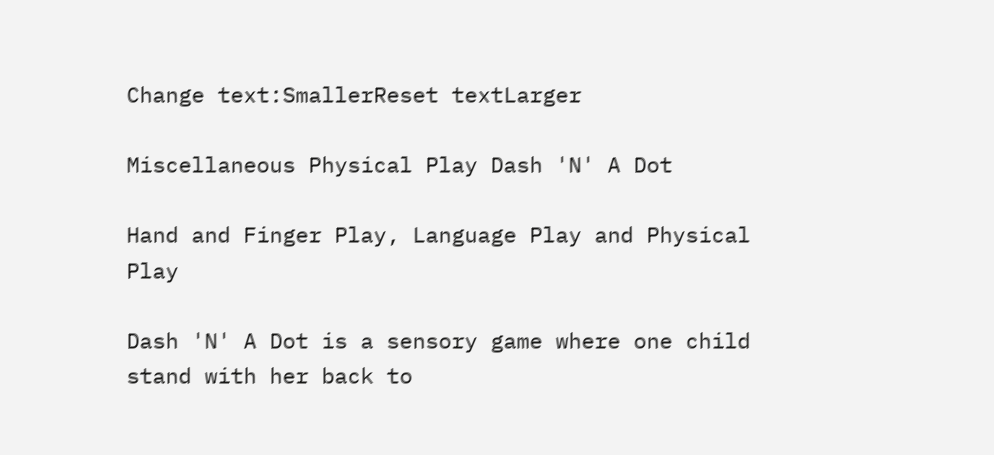Change text:SmallerReset textLarger

Miscellaneous Physical Play Dash 'N' A Dot

Hand and Finger Play, Language Play and Physical Play

Dash 'N' A Dot is a sensory game where one child stand with her back to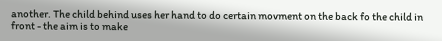another. The child behind uses her hand to do certain movment on the back fo the child in front - the aim is to make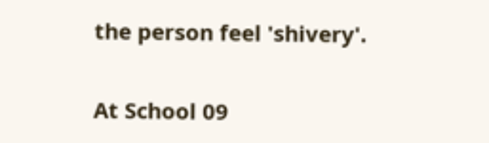the person feel 'shivery'.


At School 09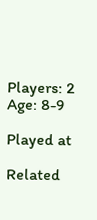Players: 2
Age: 8-9

Played at

Related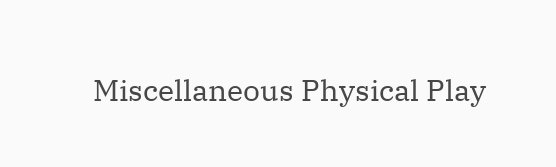Miscellaneous Physical Play